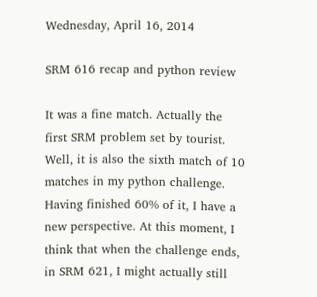Wednesday, April 16, 2014

SRM 616 recap and python review

It was a fine match. Actually the first SRM problem set by tourist. Well, it is also the sixth match of 10 matches in my python challenge. Having finished 60% of it, I have a new perspective. At this moment, I think that when the challenge ends, in SRM 621, I might actually still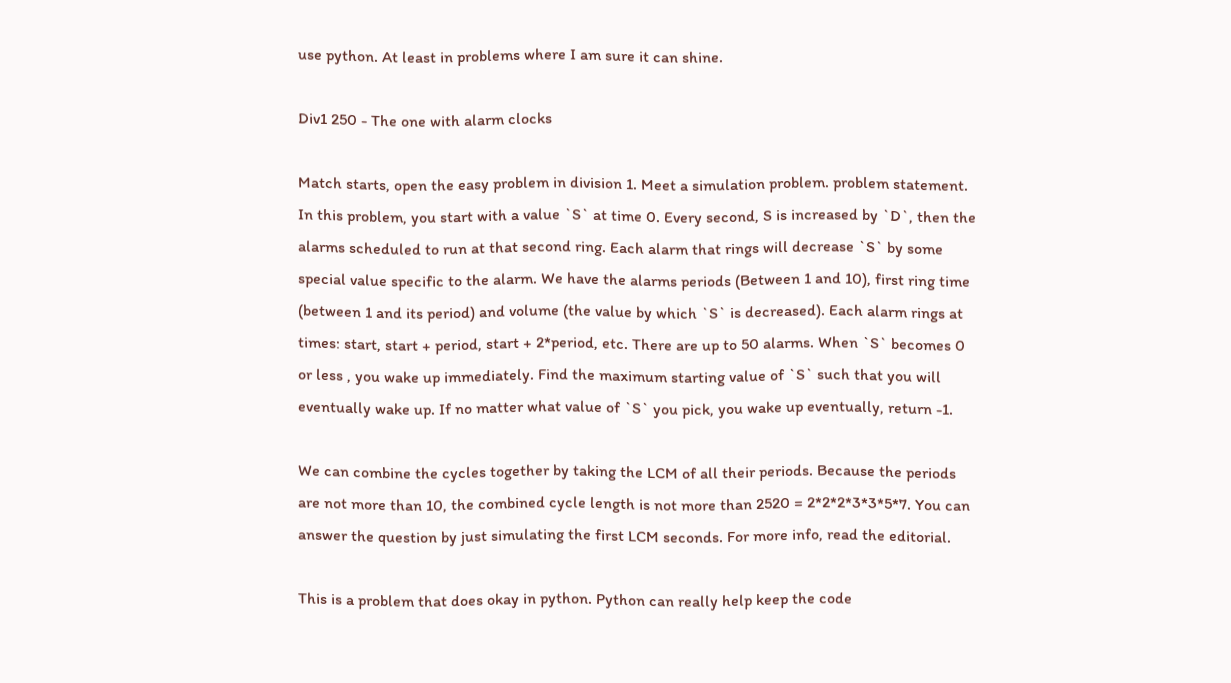use python. At least in problems where I am sure it can shine.

Div1 250 - The one with alarm clocks

Match starts, open the easy problem in division 1. Meet a simulation problem. problem statement. In this problem, you start with a value `S` at time 0. Every second, S is increased by `D`, then the alarms scheduled to run at that second ring. Each alarm that rings will decrease `S` by some special value specific to the alarm. We have the alarms periods (Between 1 and 10), first ring time (between 1 and its period) and volume (the value by which `S` is decreased). Each alarm rings at times: start, start + period, start + 2*period, etc. There are up to 50 alarms. When `S` becomes 0 or less , you wake up immediately. Find the maximum starting value of `S` such that you will eventually wake up. If no matter what value of `S` you pick, you wake up eventually, return -1.

We can combine the cycles together by taking the LCM of all their periods. Because the periods are not more than 10, the combined cycle length is not more than 2520 = 2*2*2*3*3*5*7. You can answer the question by just simulating the first LCM seconds. For more info, read the editorial.

This is a problem that does okay in python. Python can really help keep the code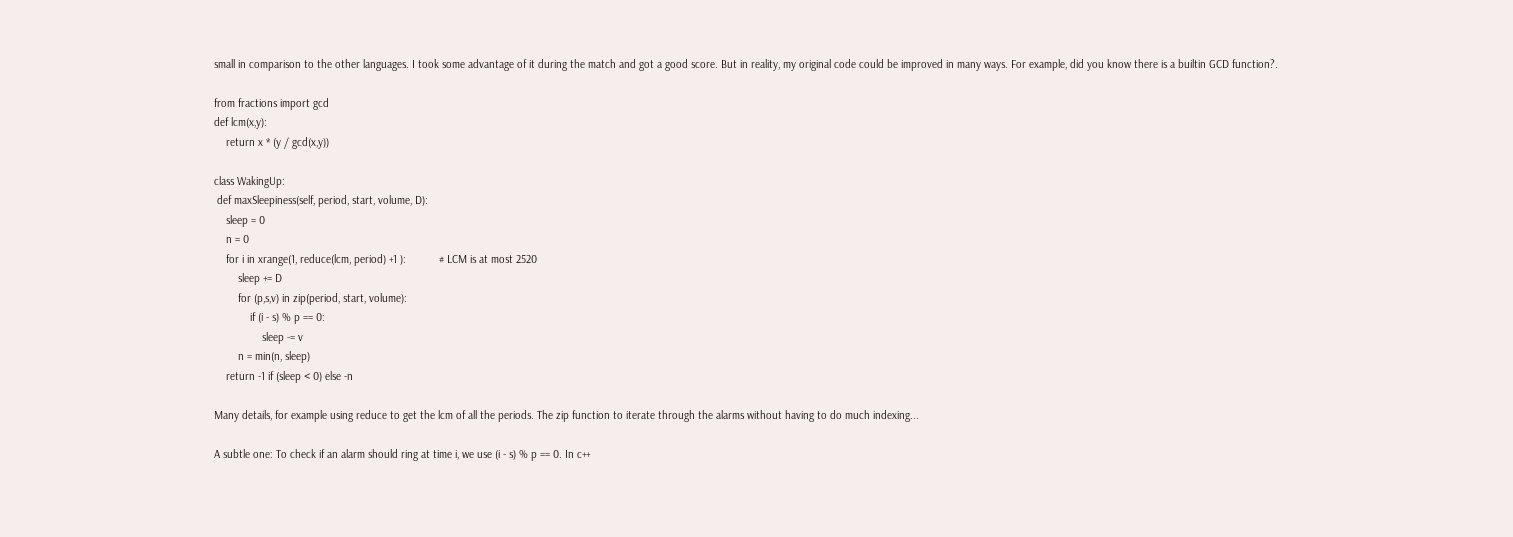small in comparison to the other languages. I took some advantage of it during the match and got a good score. But in reality, my original code could be improved in many ways. For example, did you know there is a builtin GCD function?.

from fractions import gcd
def lcm(x,y):
    return x * (y / gcd(x,y))

class WakingUp:
 def maxSleepiness(self, period, start, volume, D):
    sleep = 0
    n = 0
    for i in xrange(1, reduce(lcm, period) +1 ):           # LCM is at most 2520
        sleep += D
        for (p,s,v) in zip(period, start, volume):
            if (i - s) % p == 0:
                sleep -= v
        n = min(n, sleep)
    return -1 if (sleep < 0) else -n

Many details, for example using reduce to get the lcm of all the periods. The zip function to iterate through the alarms without having to do much indexing...

A subtle one: To check if an alarm should ring at time i, we use (i - s) % p == 0. In c++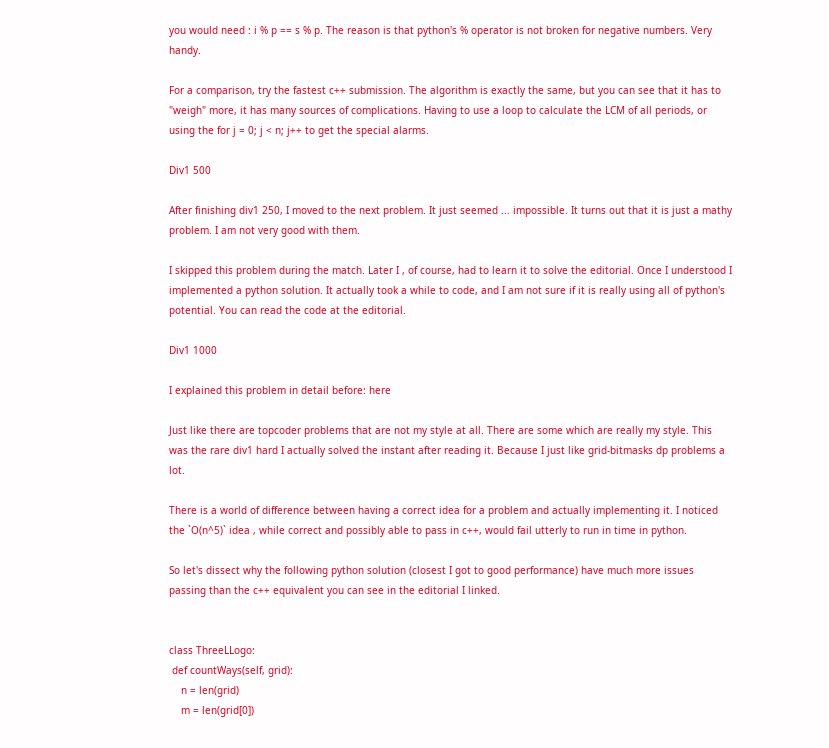you would need : i % p == s % p. The reason is that python's % operator is not broken for negative numbers. Very handy.

For a comparison, try the fastest c++ submission. The algorithm is exactly the same, but you can see that it has to "weigh" more, it has many sources of complications. Having to use a loop to calculate the LCM of all periods, or using the for j = 0; j < n; j++ to get the special alarms.

Div1 500

After finishing div1 250, I moved to the next problem. It just seemed ... impossible. It turns out that it is just a mathy problem. I am not very good with them.

I skipped this problem during the match. Later I , of course, had to learn it to solve the editorial. Once I understood I implemented a python solution. It actually took a while to code, and I am not sure if it is really using all of python's potential. You can read the code at the editorial.

Div1 1000

I explained this problem in detail before: here

Just like there are topcoder problems that are not my style at all. There are some which are really my style. This was the rare div1 hard I actually solved the instant after reading it. Because I just like grid-bitmasks dp problems a lot.

There is a world of difference between having a correct idea for a problem and actually implementing it. I noticed the `O(n^5)` idea , while correct and possibly able to pass in c++, would fail utterly to run in time in python.

So let's dissect why the following python solution (closest I got to good performance) have much more issues passing than the c++ equivalent you can see in the editorial I linked.


class ThreeLLogo:
 def countWays(self, grid):
    n = len(grid)
    m = len(grid[0])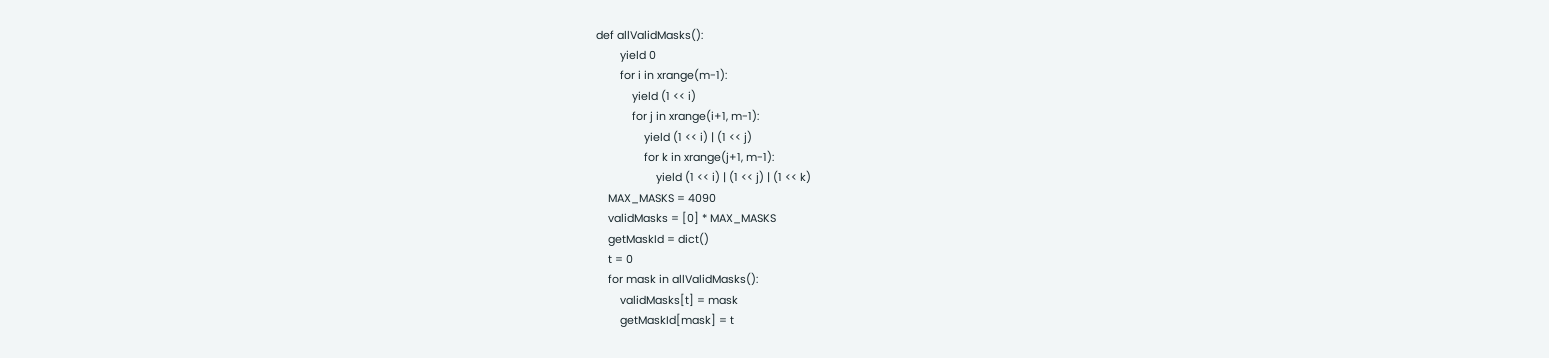def allValidMasks():
        yield 0
        for i in xrange(m-1):
            yield (1 << i)
            for j in xrange(i+1, m-1):
                yield (1 << i) | (1 << j)
                for k in xrange(j+1, m-1):
                    yield (1 << i) | (1 << j) | (1 << k)
    MAX_MASKS = 4090
    validMasks = [0] * MAX_MASKS
    getMaskId = dict()
    t = 0
    for mask in allValidMasks():
        validMasks[t] = mask
        getMaskId[mask] = t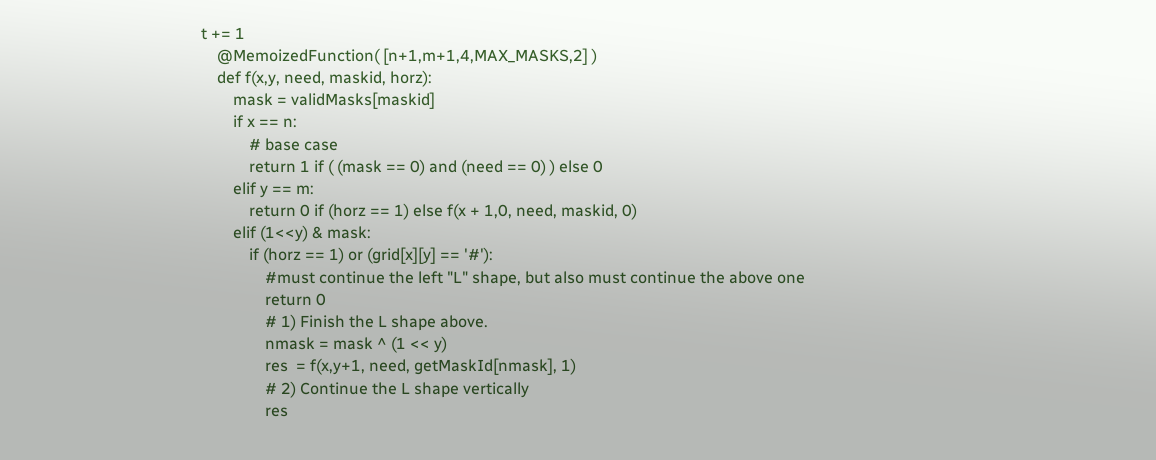t += 1
    @MemoizedFunction( [n+1,m+1,4,MAX_MASKS,2] )
    def f(x,y, need, maskid, horz):
        mask = validMasks[maskid]
        if x == n:
            # base case
            return 1 if ( (mask == 0) and (need == 0) ) else 0
        elif y == m:
            return 0 if (horz == 1) else f(x + 1,0, need, maskid, 0)
        elif (1<<y) & mask:
            if (horz == 1) or (grid[x][y] == '#'):
                #must continue the left "L" shape, but also must continue the above one
                return 0
                # 1) Finish the L shape above.
                nmask = mask ^ (1 << y)
                res  = f(x,y+1, need, getMaskId[nmask], 1)
                # 2) Continue the L shape vertically
                res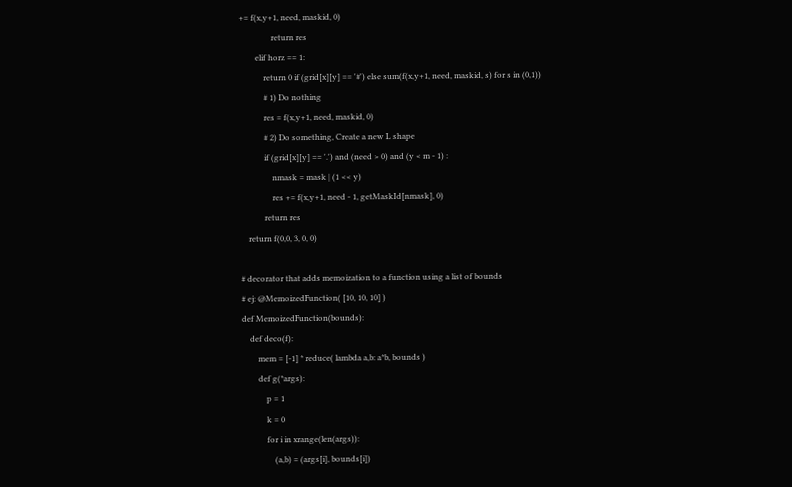+= f(x,y+1, need, maskid, 0)
                return res
        elif horz == 1:
            return 0 if (grid[x][y] == '#') else sum(f(x,y+1, need, maskid, s) for s in (0,1))
            # 1) Do nothing
            res = f(x,y+1, need, maskid, 0)
            # 2) Do something, Create a new L shape
            if (grid[x][y] == '.') and (need > 0) and (y < m - 1) :
                nmask = mask | (1 << y)
                res += f(x,y+1, need - 1, getMaskId[nmask], 0)
            return res
    return f(0,0, 3, 0, 0)

# decorator that adds memoization to a function using a list of bounds
# ej: @MemoizedFunction( [10, 10, 10] )
def MemoizedFunction(bounds):
    def deco(f):
        mem = [-1] * reduce( lambda a,b: a*b, bounds )
        def g(*args):
            p = 1
            k = 0
            for i in xrange(len(args)):
                (a,b) = (args[i], bounds[i])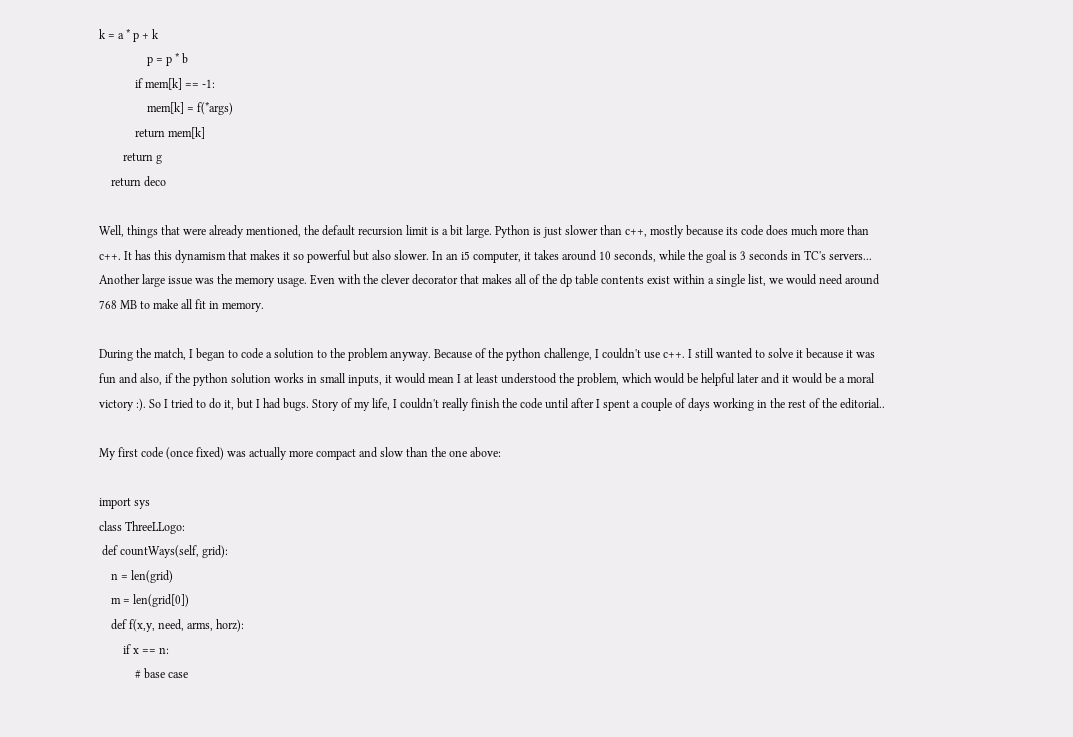k = a * p + k
                p = p * b
            if mem[k] == -1:
                mem[k] = f(*args)
            return mem[k]
        return g
    return deco

Well, things that were already mentioned, the default recursion limit is a bit large. Python is just slower than c++, mostly because its code does much more than c++. It has this dynamism that makes it so powerful but also slower. In an i5 computer, it takes around 10 seconds, while the goal is 3 seconds in TC's servers... Another large issue was the memory usage. Even with the clever decorator that makes all of the dp table contents exist within a single list, we would need around 768 MB to make all fit in memory.

During the match, I began to code a solution to the problem anyway. Because of the python challenge, I couldn't use c++. I still wanted to solve it because it was fun and also, if the python solution works in small inputs, it would mean I at least understood the problem, which would be helpful later and it would be a moral victory :). So I tried to do it, but I had bugs. Story of my life, I couldn't really finish the code until after I spent a couple of days working in the rest of the editorial..

My first code (once fixed) was actually more compact and slow than the one above:

import sys
class ThreeLLogo:
 def countWays(self, grid):
    n = len(grid)
    m = len(grid[0])
    def f(x,y, need, arms, horz):
        if x == n:
            # base case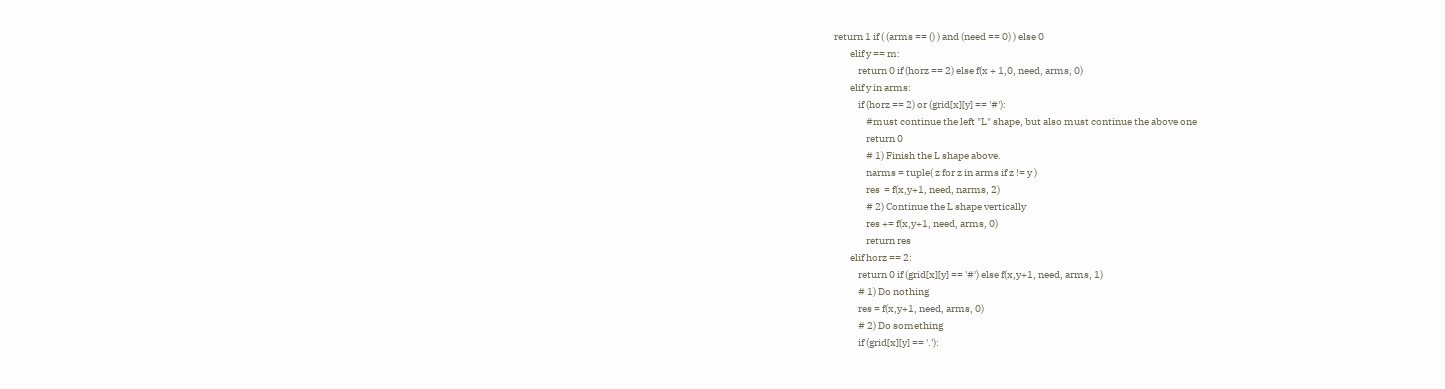return 1 if ( (arms == () ) and (need == 0) ) else 0
        elif y == m:
            return 0 if (horz == 2) else f(x + 1,0, need, arms, 0)
        elif y in arms:
            if (horz == 2) or (grid[x][y] == '#'):
                #must continue the left "L" shape, but also must continue the above one
                return 0
                # 1) Finish the L shape above.
                narms = tuple( z for z in arms if z != y )
                res  = f(x,y+1, need, narms, 2)
                # 2) Continue the L shape vertically
                res += f(x,y+1, need, arms, 0)
                return res
        elif horz == 2:
            return 0 if (grid[x][y] == '#') else f(x,y+1, need, arms, 1)
            # 1) Do nothing
            res = f(x,y+1, need, arms, 0)
            # 2) Do something
            if (grid[x][y] == '.'):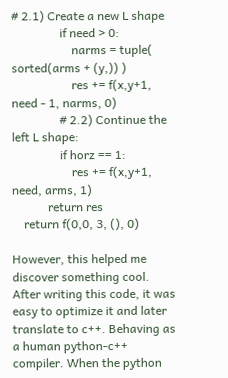# 2.1) Create a new L shape
                if need > 0:
                    narms = tuple( sorted(arms + (y,)) )
                    res += f(x,y+1, need - 1, narms, 0)
                # 2.2) Continue the left L shape:
                if horz == 1:
                    res += f(x,y+1, need, arms, 1)
            return res
    return f(0,0, 3, (), 0)

However, this helped me discover something cool. After writing this code, it was easy to optimize it and later translate to c++. Behaving as a human python-c++ compiler. When the python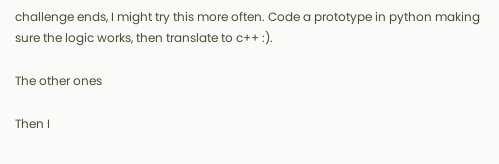challenge ends, I might try this more often. Code a prototype in python making sure the logic works, then translate to c++ :).

The other ones

Then I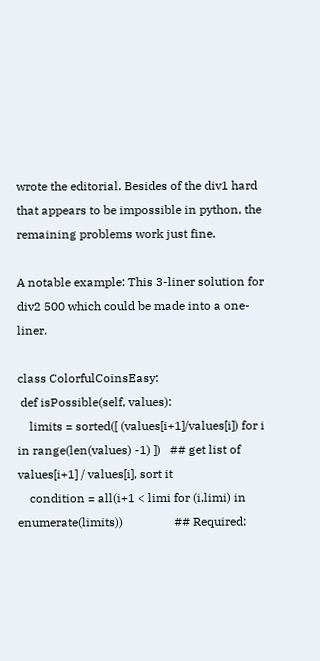wrote the editorial. Besides of the div1 hard that appears to be impossible in python, the remaining problems work just fine.

A notable example: This 3-liner solution for div2 500 which could be made into a one-liner.

class ColorfulCoinsEasy:
 def isPossible(self, values):
    limits = sorted([ (values[i+1]/values[i]) for i in range(len(values) -1) ])   ## get list of values[i+1] / values[i], sort it
    condition = all(i+1 < limi for (i,limi) in enumerate(limits))                 ## Required: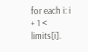for each i: i + 1 < limits[i].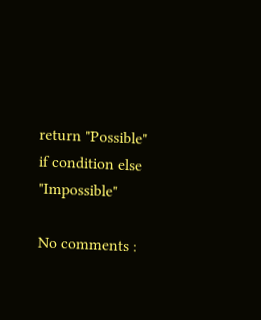return "Possible" if condition else "Impossible"

No comments :